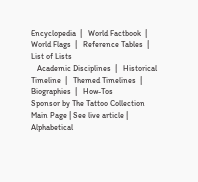Encyclopedia  |   World Factbook  |   World Flags  |   Reference Tables  |   List of Lists
   Academic Disciplines  |   Historical Timeline  |   Themed Timelines  |   Biographies  |   How-Tos
Sponsor by The Tattoo Collection
Main Page | See live article | Alphabetical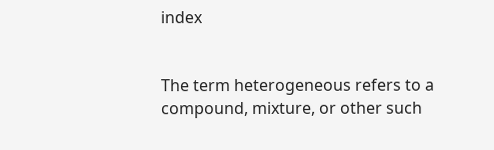index


The term heterogeneous refers to a compound, mixture, or other such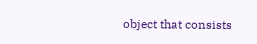object that consists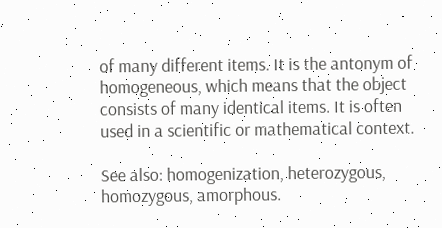of many different items. It is the antonym of homogeneous, which means that the object consists of many identical items. It is often used in a scientific or mathematical context.

See also: homogenization, heterozygous, homozygous, amorphous.